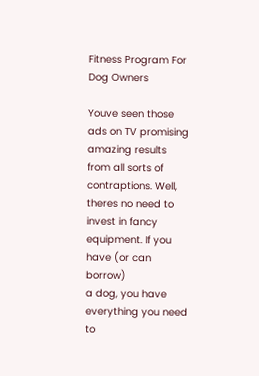Fitness Program For Dog Owners

Youve seen those
ads on TV promising amazing results from all sorts of contraptions. Well,
theres no need to invest in fancy equipment. If you have (or can borrow)
a dog, you have everything you need to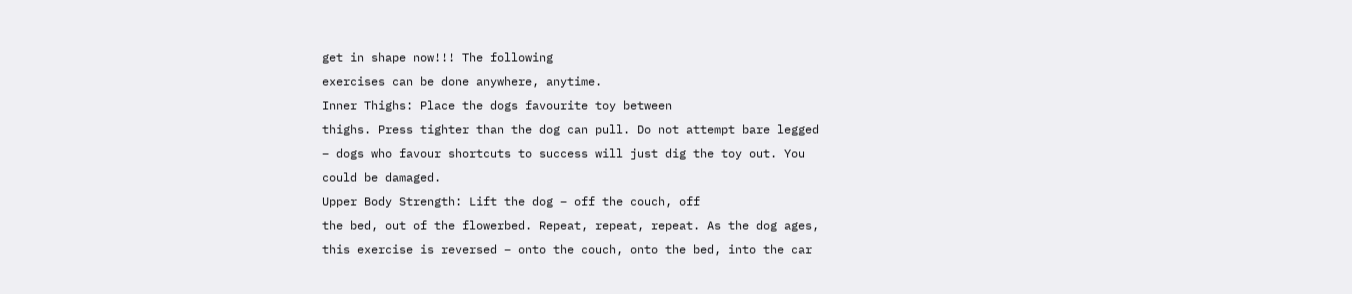get in shape now!!! The following
exercises can be done anywhere, anytime.
Inner Thighs: Place the dogs favourite toy between
thighs. Press tighter than the dog can pull. Do not attempt bare legged
– dogs who favour shortcuts to success will just dig the toy out. You
could be damaged.
Upper Body Strength: Lift the dog – off the couch, off
the bed, out of the flowerbed. Repeat, repeat, repeat. As the dog ages,
this exercise is reversed – onto the couch, onto the bed, into the car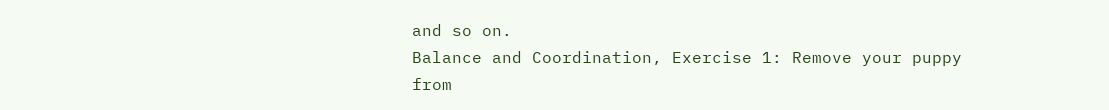and so on.
Balance and Coordination, Exercise 1: Remove your puppy
from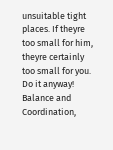unsuitable tight places. If theyre too small for him, theyre certainly
too small for you. Do it anyway!
Balance and Coordination,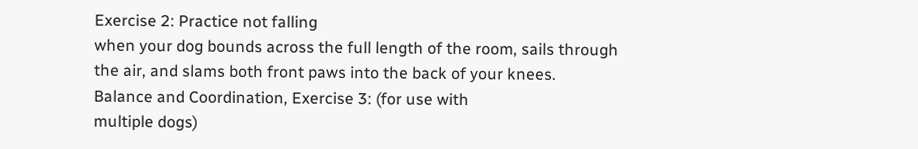Exercise 2: Practice not falling
when your dog bounds across the full length of the room, sails through
the air, and slams both front paws into the back of your knees.
Balance and Coordination, Exercise 3: (for use with
multiple dogs)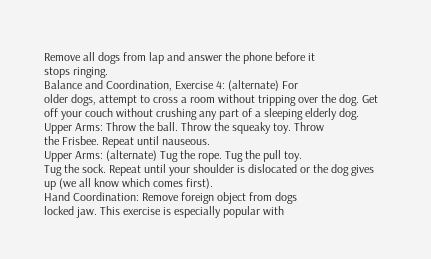Remove all dogs from lap and answer the phone before it
stops ringing.
Balance and Coordination, Exercise 4: (alternate) For
older dogs, attempt to cross a room without tripping over the dog. Get
off your couch without crushing any part of a sleeping elderly dog.
Upper Arms: Throw the ball. Throw the squeaky toy. Throw
the Frisbee. Repeat until nauseous.
Upper Arms: (alternate) Tug the rope. Tug the pull toy.
Tug the sock. Repeat until your shoulder is dislocated or the dog gives
up (we all know which comes first).
Hand Coordination: Remove foreign object from dogs
locked jaw. This exercise is especially popular with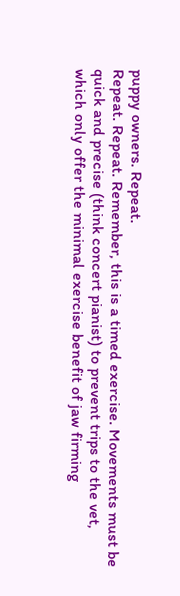puppy owners. Repeat.
Repeat. Repeat. Remember, this is a timed exercise. Movements must be
quick and precise (think concert pianist) to prevent trips to the vet,
which only offer the minimal exercise benefit of jaw firming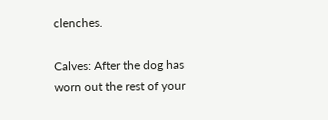clenches.

Calves: After the dog has worn out the rest of your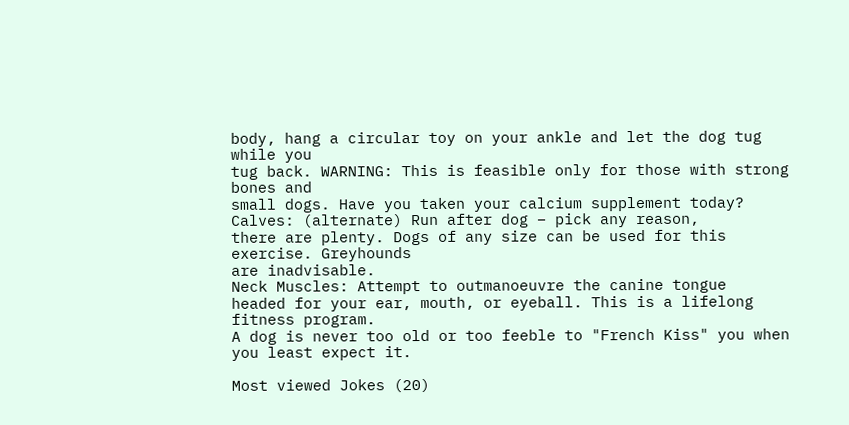body, hang a circular toy on your ankle and let the dog tug while you
tug back. WARNING: This is feasible only for those with strong bones and
small dogs. Have you taken your calcium supplement today?
Calves: (alternate) Run after dog – pick any reason,
there are plenty. Dogs of any size can be used for this exercise. Greyhounds
are inadvisable.
Neck Muscles: Attempt to outmanoeuvre the canine tongue
headed for your ear, mouth, or eyeball. This is a lifelong fitness program.
A dog is never too old or too feeble to "French Kiss" you when
you least expect it.

Most viewed Jokes (20)